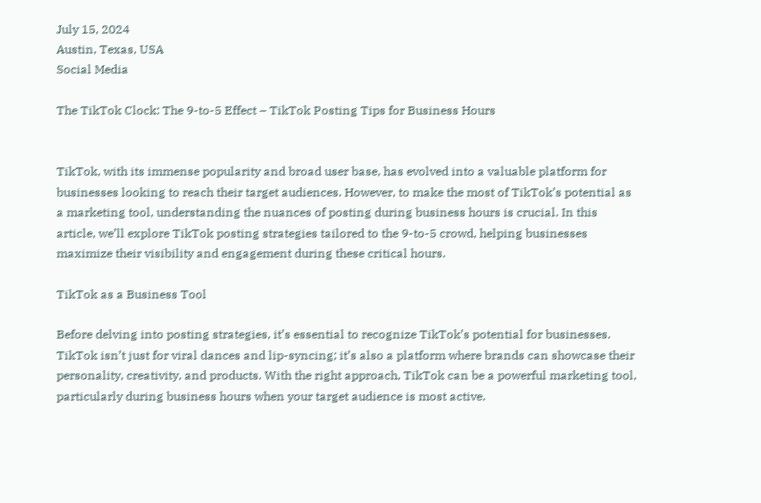July 15, 2024
Austin, Texas, USA
Social Media

The TikTok Clock: The 9-to-5 Effect – TikTok Posting Tips for Business Hours


TikTok, with its immense popularity and broad user base, has evolved into a valuable platform for businesses looking to reach their target audiences. However, to make the most of TikTok’s potential as a marketing tool, understanding the nuances of posting during business hours is crucial. In this article, we’ll explore TikTok posting strategies tailored to the 9-to-5 crowd, helping businesses maximize their visibility and engagement during these critical hours.

TikTok as a Business Tool

Before delving into posting strategies, it’s essential to recognize TikTok’s potential for businesses. TikTok isn’t just for viral dances and lip-syncing; it’s also a platform where brands can showcase their personality, creativity, and products. With the right approach, TikTok can be a powerful marketing tool, particularly during business hours when your target audience is most active.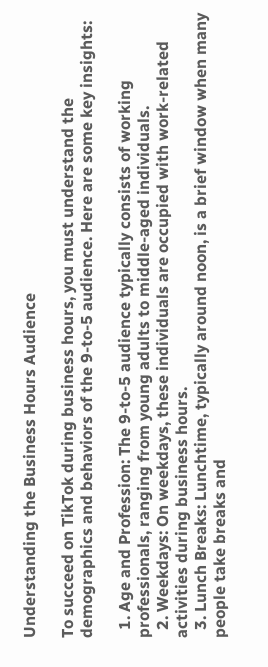Understanding the Business Hours Audience

To succeed on TikTok during business hours, you must understand the demographics and behaviors of the 9-to-5 audience. Here are some key insights:

  1. Age and Profession: The 9-to-5 audience typically consists of working professionals, ranging from young adults to middle-aged individuals.
  2. Weekdays: On weekdays, these individuals are occupied with work-related activities during business hours.
  3. Lunch Breaks: Lunchtime, typically around noon, is a brief window when many people take breaks and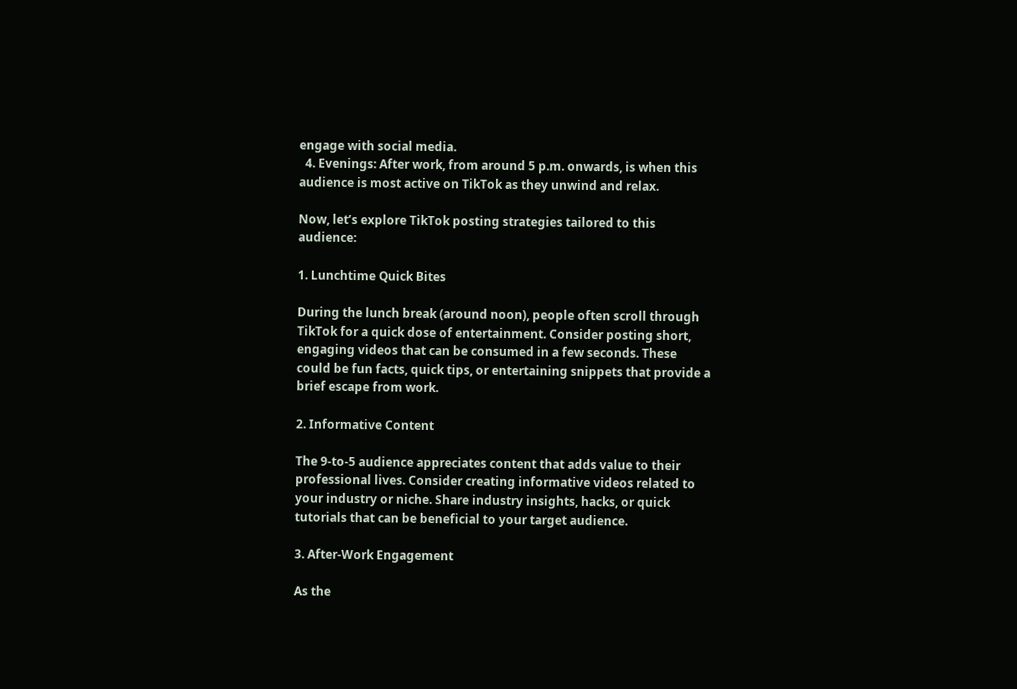engage with social media.
  4. Evenings: After work, from around 5 p.m. onwards, is when this audience is most active on TikTok as they unwind and relax.

Now, let’s explore TikTok posting strategies tailored to this audience:

1. Lunchtime Quick Bites

During the lunch break (around noon), people often scroll through TikTok for a quick dose of entertainment. Consider posting short, engaging videos that can be consumed in a few seconds. These could be fun facts, quick tips, or entertaining snippets that provide a brief escape from work.

2. Informative Content

The 9-to-5 audience appreciates content that adds value to their professional lives. Consider creating informative videos related to your industry or niche. Share industry insights, hacks, or quick tutorials that can be beneficial to your target audience.

3. After-Work Engagement

As the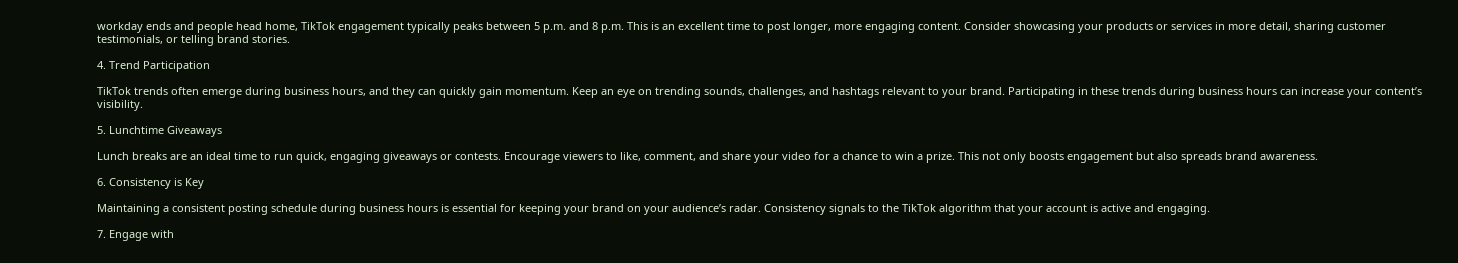workday ends and people head home, TikTok engagement typically peaks between 5 p.m. and 8 p.m. This is an excellent time to post longer, more engaging content. Consider showcasing your products or services in more detail, sharing customer testimonials, or telling brand stories.

4. Trend Participation

TikTok trends often emerge during business hours, and they can quickly gain momentum. Keep an eye on trending sounds, challenges, and hashtags relevant to your brand. Participating in these trends during business hours can increase your content’s visibility.

5. Lunchtime Giveaways

Lunch breaks are an ideal time to run quick, engaging giveaways or contests. Encourage viewers to like, comment, and share your video for a chance to win a prize. This not only boosts engagement but also spreads brand awareness.

6. Consistency is Key

Maintaining a consistent posting schedule during business hours is essential for keeping your brand on your audience’s radar. Consistency signals to the TikTok algorithm that your account is active and engaging.

7. Engage with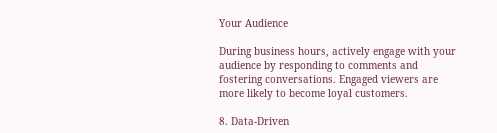Your Audience

During business hours, actively engage with your audience by responding to comments and fostering conversations. Engaged viewers are more likely to become loyal customers.

8. Data-Driven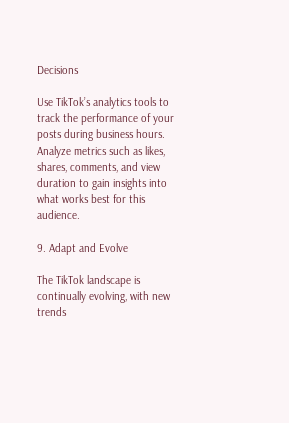Decisions

Use TikTok’s analytics tools to track the performance of your posts during business hours. Analyze metrics such as likes, shares, comments, and view duration to gain insights into what works best for this audience.

9. Adapt and Evolve

The TikTok landscape is continually evolving, with new trends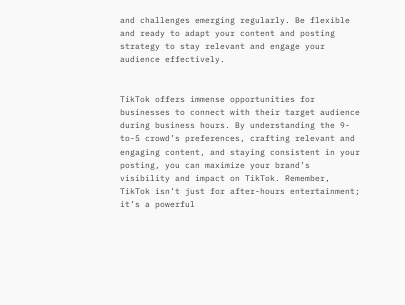and challenges emerging regularly. Be flexible and ready to adapt your content and posting strategy to stay relevant and engage your audience effectively.


TikTok offers immense opportunities for businesses to connect with their target audience during business hours. By understanding the 9-to-5 crowd’s preferences, crafting relevant and engaging content, and staying consistent in your posting, you can maximize your brand’s visibility and impact on TikTok. Remember, TikTok isn’t just for after-hours entertainment; it’s a powerful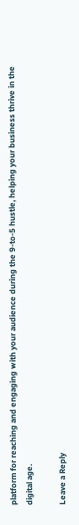platform for reaching and engaging with your audience during the 9-to-5 hustle, helping your business thrive in the digital age.

Leave a Reply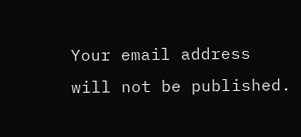Your email address will not be published.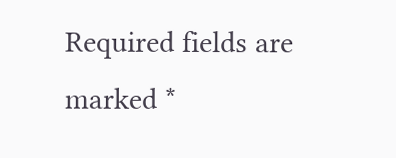Required fields are marked *